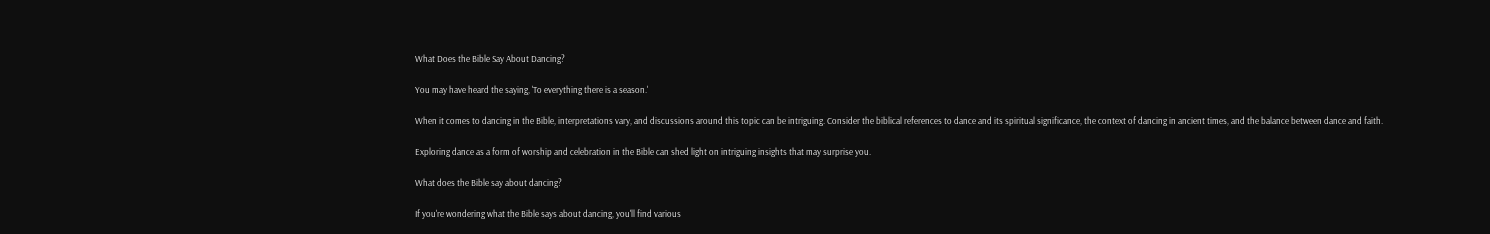What Does the Bible Say About Dancing?

You may have heard the saying, 'To everything there is a season.'

When it comes to dancing in the Bible, interpretations vary, and discussions around this topic can be intriguing. Consider the biblical references to dance and its spiritual significance, the context of dancing in ancient times, and the balance between dance and faith.

Exploring dance as a form of worship and celebration in the Bible can shed light on intriguing insights that may surprise you.

What does the Bible say about dancing?

If you're wondering what the Bible says about dancing, you'll find various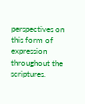perspectives on this form of expression throughout the scriptures.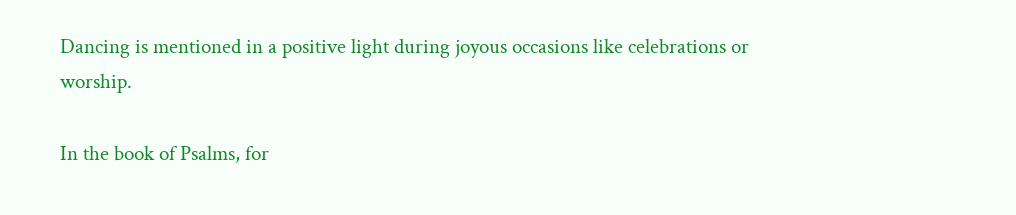Dancing is mentioned in a positive light during joyous occasions like celebrations or worship.

In the book of Psalms, for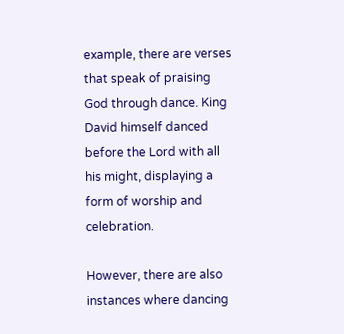example, there are verses that speak of praising God through dance. King David himself danced before the Lord with all his might, displaying a form of worship and celebration.

However, there are also instances where dancing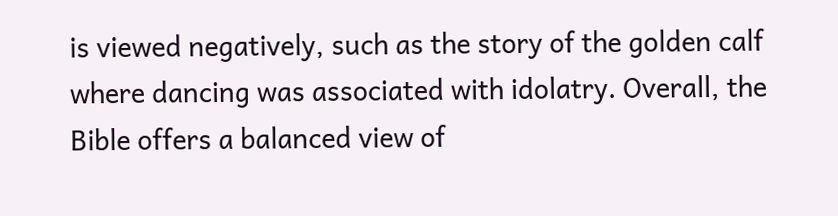is viewed negatively, such as the story of the golden calf where dancing was associated with idolatry. Overall, the Bible offers a balanced view of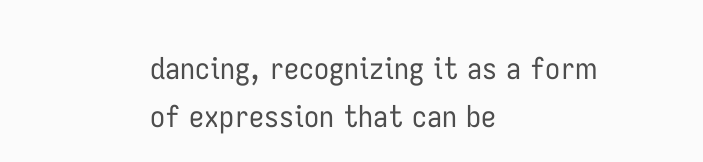dancing, recognizing it as a form of expression that can be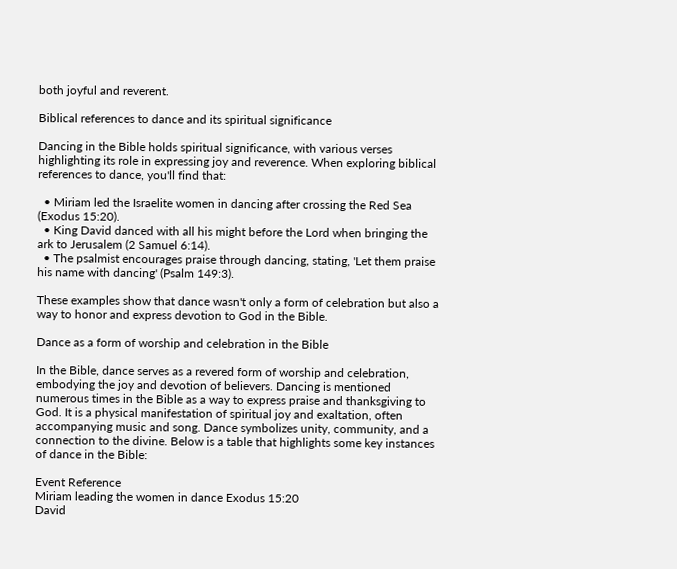both joyful and reverent.

Biblical references to dance and its spiritual significance

Dancing in the Bible holds spiritual significance, with various verses highlighting its role in expressing joy and reverence. When exploring biblical references to dance, you'll find that:

  • Miriam led the Israelite women in dancing after crossing the Red Sea (Exodus 15:20).
  • King David danced with all his might before the Lord when bringing the ark to Jerusalem (2 Samuel 6:14).
  • The psalmist encourages praise through dancing, stating, 'Let them praise his name with dancing' (Psalm 149:3).

These examples show that dance wasn't only a form of celebration but also a way to honor and express devotion to God in the Bible.

Dance as a form of worship and celebration in the Bible

In the Bible, dance serves as a revered form of worship and celebration, embodying the joy and devotion of believers. Dancing is mentioned numerous times in the Bible as a way to express praise and thanksgiving to God. It is a physical manifestation of spiritual joy and exaltation, often accompanying music and song. Dance symbolizes unity, community, and a connection to the divine. Below is a table that highlights some key instances of dance in the Bible:

Event Reference
Miriam leading the women in dance Exodus 15:20
David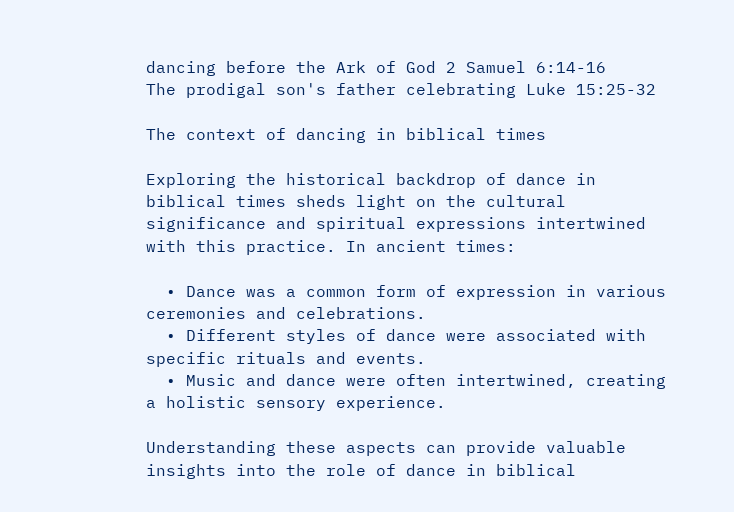dancing before the Ark of God 2 Samuel 6:14-16
The prodigal son's father celebrating Luke 15:25-32

The context of dancing in biblical times

Exploring the historical backdrop of dance in biblical times sheds light on the cultural significance and spiritual expressions intertwined with this practice. In ancient times:

  • Dance was a common form of expression in various ceremonies and celebrations.
  • Different styles of dance were associated with specific rituals and events.
  • Music and dance were often intertwined, creating a holistic sensory experience.

Understanding these aspects can provide valuable insights into the role of dance in biblical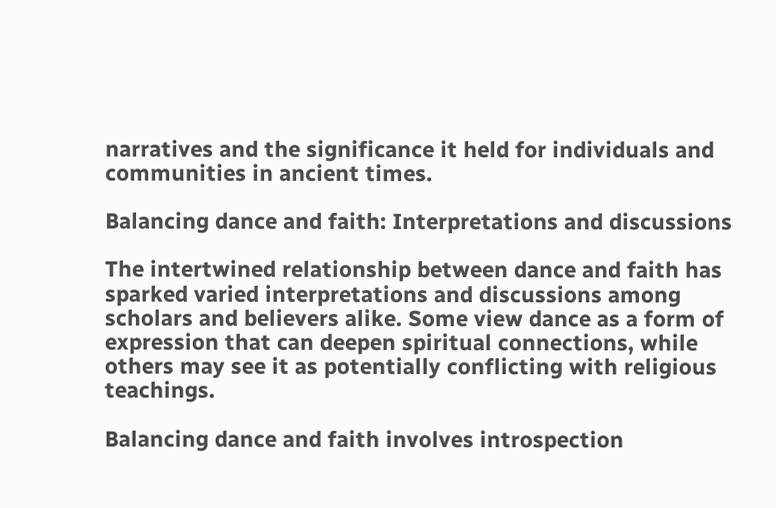narratives and the significance it held for individuals and communities in ancient times.

Balancing dance and faith: Interpretations and discussions

The intertwined relationship between dance and faith has sparked varied interpretations and discussions among scholars and believers alike. Some view dance as a form of expression that can deepen spiritual connections, while others may see it as potentially conflicting with religious teachings.

Balancing dance and faith involves introspection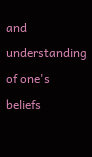and understanding of one's beliefs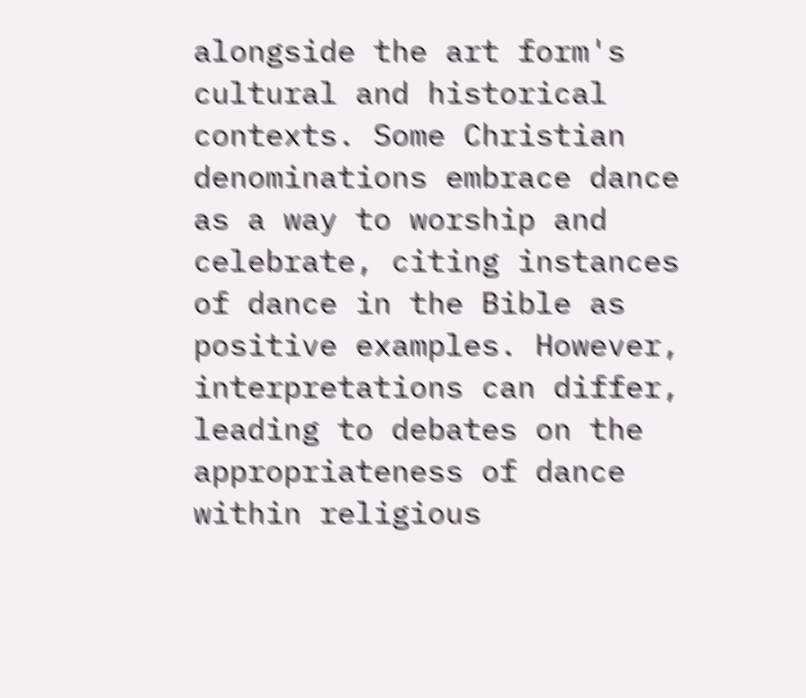alongside the art form's cultural and historical contexts. Some Christian denominations embrace dance as a way to worship and celebrate, citing instances of dance in the Bible as positive examples. However, interpretations can differ, leading to debates on the appropriateness of dance within religious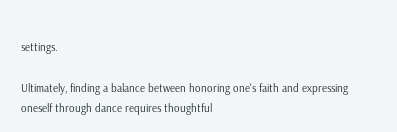settings.

Ultimately, finding a balance between honoring one's faith and expressing oneself through dance requires thoughtful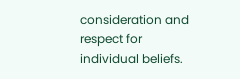consideration and respect for individual beliefs.